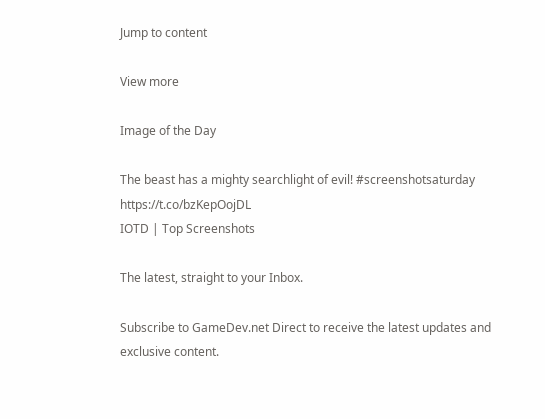Jump to content

View more

Image of the Day

The beast has a mighty searchlight of evil! #screenshotsaturday https://t.co/bzKepOojDL
IOTD | Top Screenshots

The latest, straight to your Inbox.

Subscribe to GameDev.net Direct to receive the latest updates and exclusive content.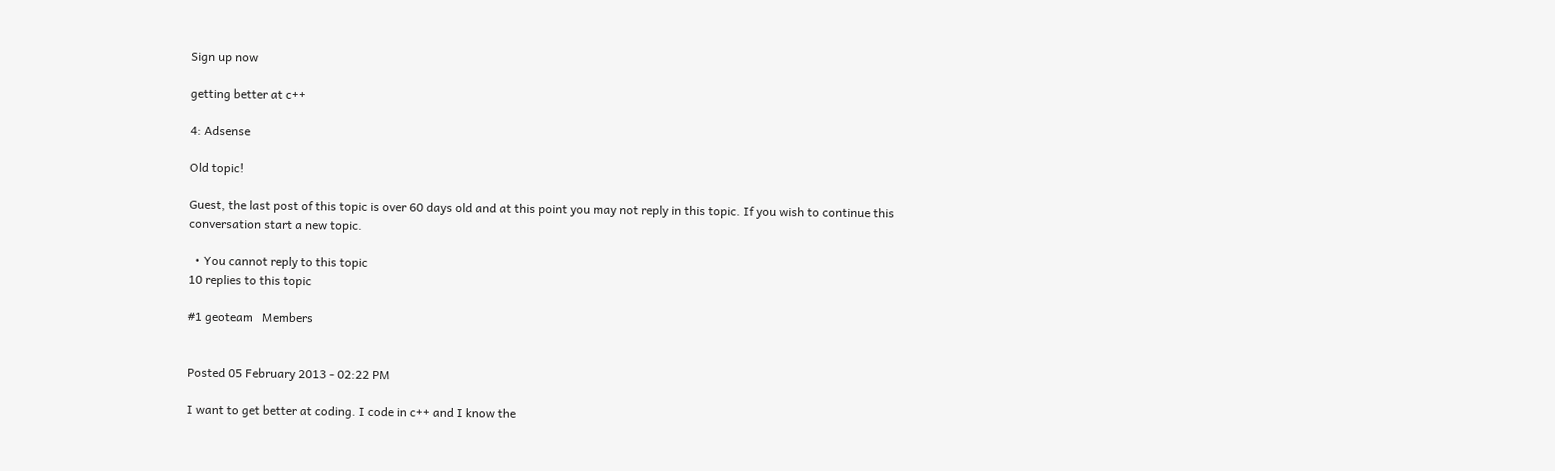Sign up now

getting better at c++

4: Adsense

Old topic!

Guest, the last post of this topic is over 60 days old and at this point you may not reply in this topic. If you wish to continue this conversation start a new topic.

  • You cannot reply to this topic
10 replies to this topic

#1 geoteam   Members


Posted 05 February 2013 - 02:22 PM

I want to get better at coding. I code in c++ and I know the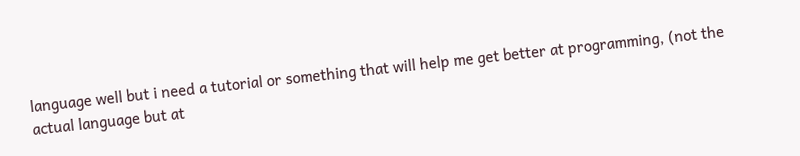language well but i need a tutorial or something that will help me get better at programming, (not the actual language but at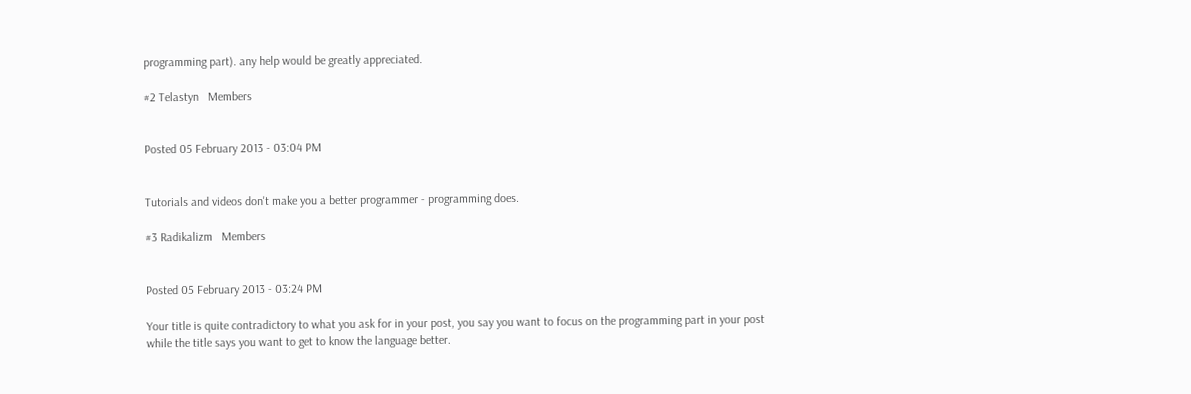programming part). any help would be greatly appreciated.

#2 Telastyn   Members


Posted 05 February 2013 - 03:04 PM


Tutorials and videos don't make you a better programmer - programming does.

#3 Radikalizm   Members


Posted 05 February 2013 - 03:24 PM

Your title is quite contradictory to what you ask for in your post, you say you want to focus on the programming part in your post while the title says you want to get to know the language better.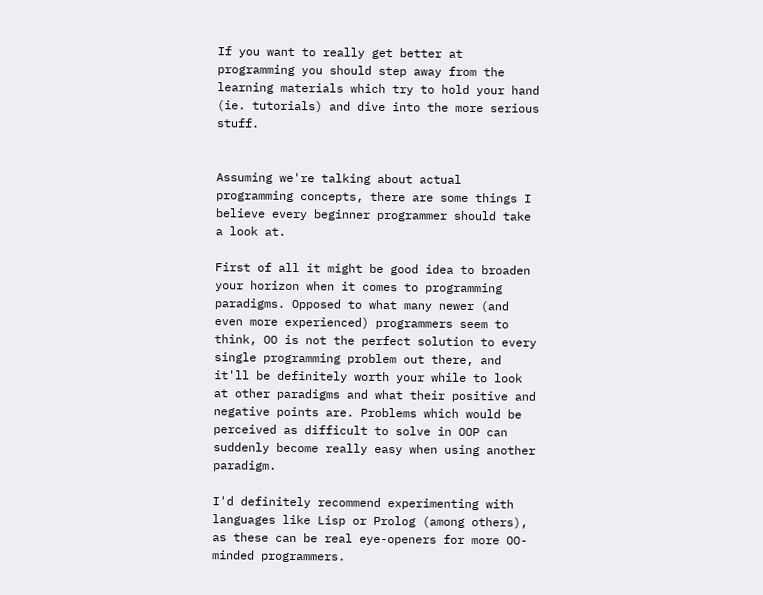If you want to really get better at programming you should step away from the learning materials which try to hold your hand (ie. tutorials) and dive into the more serious stuff.


Assuming we're talking about actual programming concepts, there are some things I believe every beginner programmer should take a look at.

First of all it might be good idea to broaden your horizon when it comes to programming paradigms. Opposed to what many newer (and even more experienced) programmers seem to think, OO is not the perfect solution to every single programming problem out there, and it'll be definitely worth your while to look at other paradigms and what their positive and negative points are. Problems which would be perceived as difficult to solve in OOP can suddenly become really easy when using another paradigm.

I'd definitely recommend experimenting with languages like Lisp or Prolog (among others), as these can be real eye-openers for more OO-minded programmers.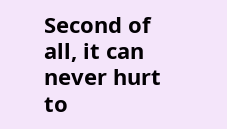Second of all, it can never hurt to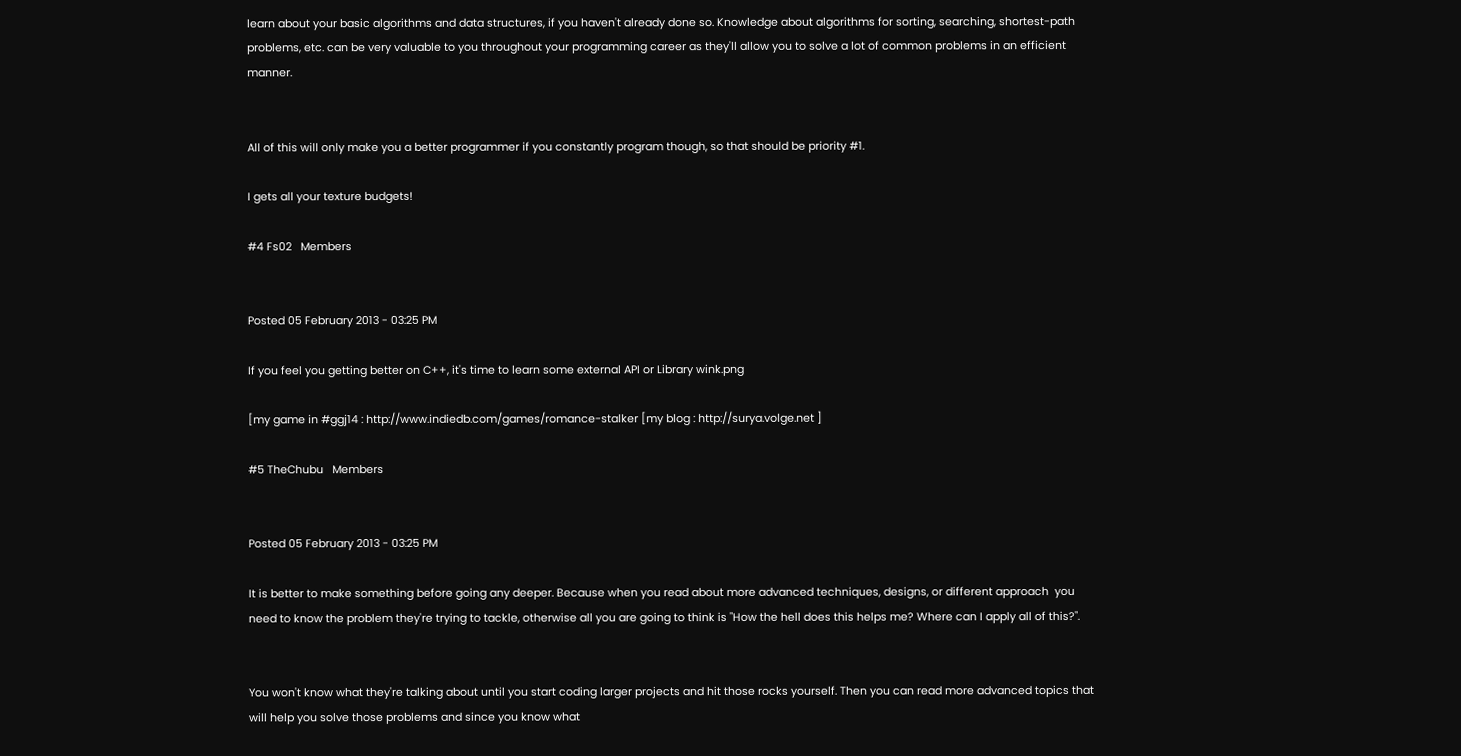learn about your basic algorithms and data structures, if you haven't already done so. Knowledge about algorithms for sorting, searching, shortest-path problems, etc. can be very valuable to you throughout your programming career as they'll allow you to solve a lot of common problems in an efficient manner.


All of this will only make you a better programmer if you constantly program though, so that should be priority #1.

I gets all your texture budgets!

#4 Fs02   Members


Posted 05 February 2013 - 03:25 PM

If you feel you getting better on C++, it's time to learn some external API or Library wink.png

[my game in #ggj14 : http://www.indiedb.com/games/romance-stalker [my blog : http://surya.volge.net ]

#5 TheChubu   Members


Posted 05 February 2013 - 03:25 PM

It is better to make something before going any deeper. Because when you read about more advanced techniques, designs, or different approach  you need to know the problem they're trying to tackle, otherwise all you are going to think is "How the hell does this helps me? Where can I apply all of this?".


You won't know what they're talking about until you start coding larger projects and hit those rocks yourself. Then you can read more advanced topics that will help you solve those problems and since you know what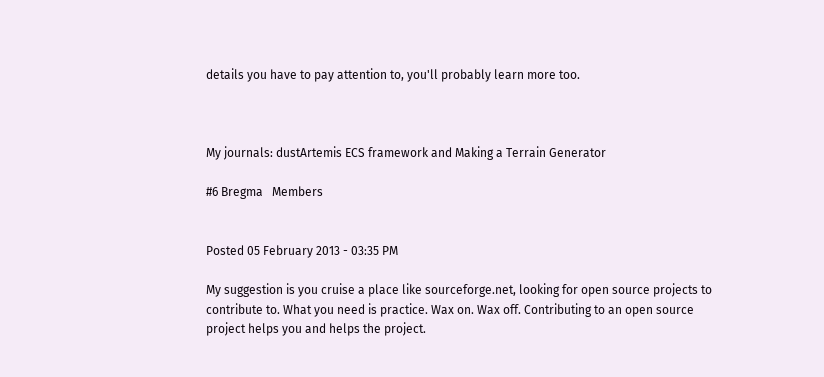details you have to pay attention to, you'll probably learn more too.



My journals: dustArtemis ECS framework and Making a Terrain Generator

#6 Bregma   Members


Posted 05 February 2013 - 03:35 PM

My suggestion is you cruise a place like sourceforge.net, looking for open source projects to contribute to. What you need is practice. Wax on. Wax off. Contributing to an open source project helps you and helps the project.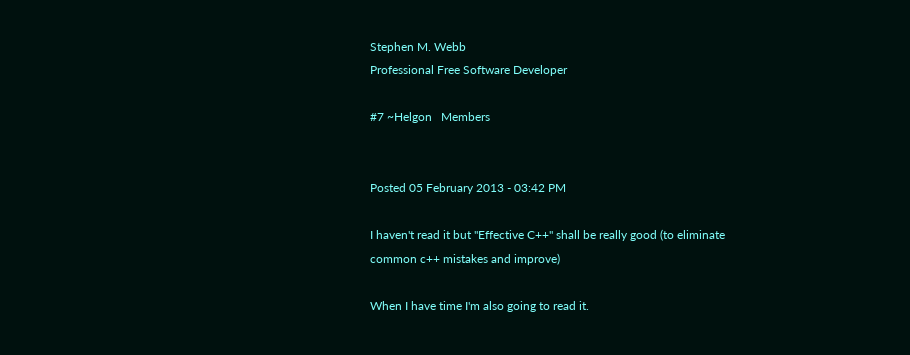Stephen M. Webb
Professional Free Software Developer

#7 ~Helgon   Members


Posted 05 February 2013 - 03:42 PM

I haven't read it but "Effective C++" shall be really good (to eliminate common c++ mistakes and improve)

When I have time I'm also going to read it.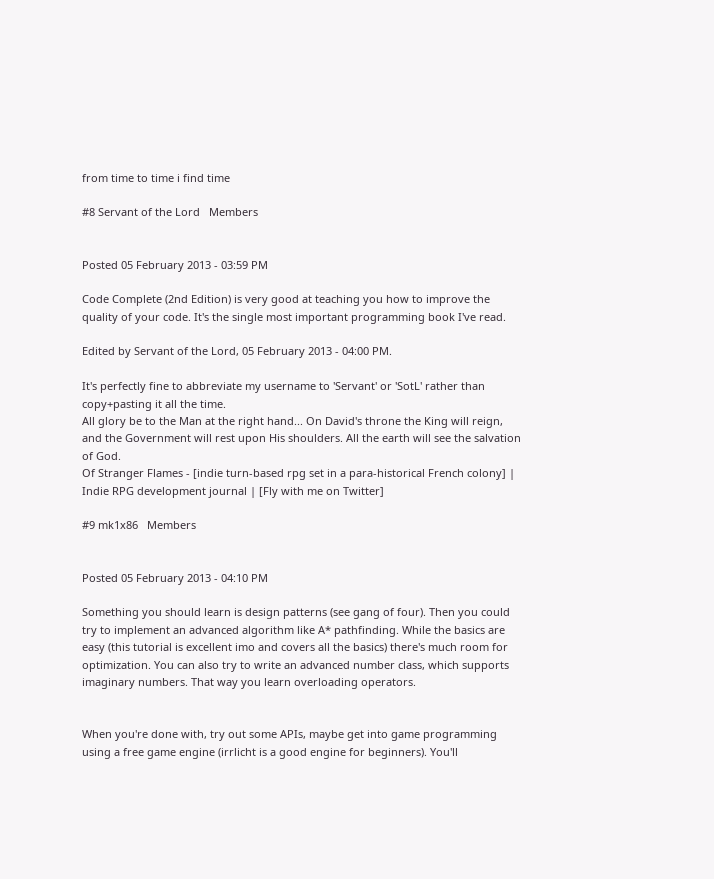from time to time i find time

#8 Servant of the Lord   Members


Posted 05 February 2013 - 03:59 PM

Code Complete (2nd Edition) is very good at teaching you how to improve the quality of your code. It's the single most important programming book I've read.

Edited by Servant of the Lord, 05 February 2013 - 04:00 PM.

It's perfectly fine to abbreviate my username to 'Servant' or 'SotL' rather than copy+pasting it all the time.
All glory be to the Man at the right hand... On David's throne the King will reign, and the Government will rest upon His shoulders. All the earth will see the salvation of God.
Of Stranger Flames - [indie turn-based rpg set in a para-historical French colony] | Indie RPG development journal | [Fly with me on Twitter]

#9 mk1x86   Members


Posted 05 February 2013 - 04:10 PM

Something you should learn is design patterns (see gang of four). Then you could try to implement an advanced algorithm like A* pathfinding. While the basics are easy (this tutorial is excellent imo and covers all the basics) there's much room for optimization. You can also try to write an advanced number class, which supports imaginary numbers. That way you learn overloading operators.


When you're done with, try out some APIs, maybe get into game programming using a free game engine (irrlicht is a good engine for beginners). You'll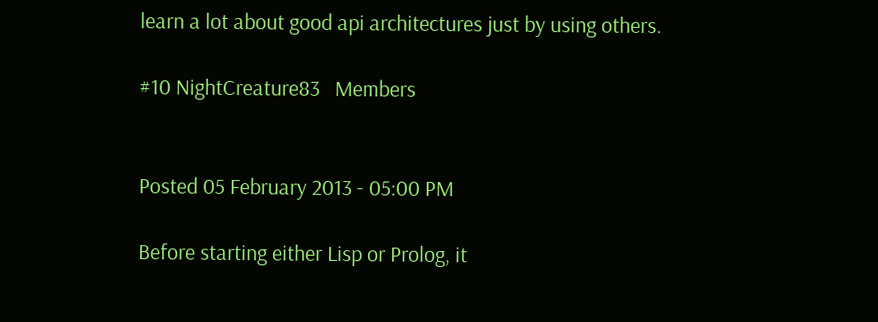learn a lot about good api architectures just by using others.

#10 NightCreature83   Members


Posted 05 February 2013 - 05:00 PM

Before starting either Lisp or Prolog, it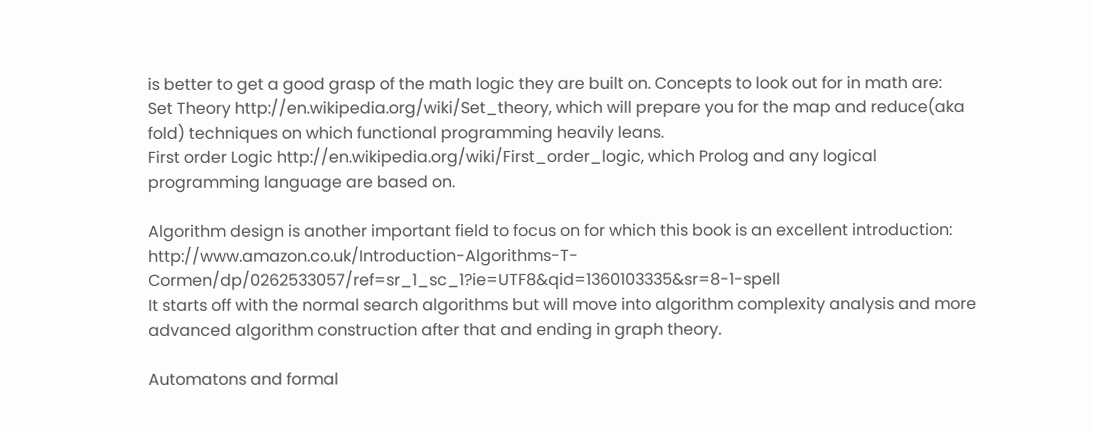is better to get a good grasp of the math logic they are built on. Concepts to look out for in math are:
Set Theory http://en.wikipedia.org/wiki/Set_theory, which will prepare you for the map and reduce(aka fold) techniques on which functional programming heavily leans.
First order Logic http://en.wikipedia.org/wiki/First_order_logic, which Prolog and any logical programming language are based on.

Algorithm design is another important field to focus on for which this book is an excellent introduction: http://www.amazon.co.uk/Introduction-Algorithms-T-Cormen/dp/0262533057/ref=sr_1_sc_1?ie=UTF8&qid=1360103335&sr=8-1-spell
It starts off with the normal search algorithms but will move into algorithm complexity analysis and more advanced algorithm construction after that and ending in graph theory.

Automatons and formal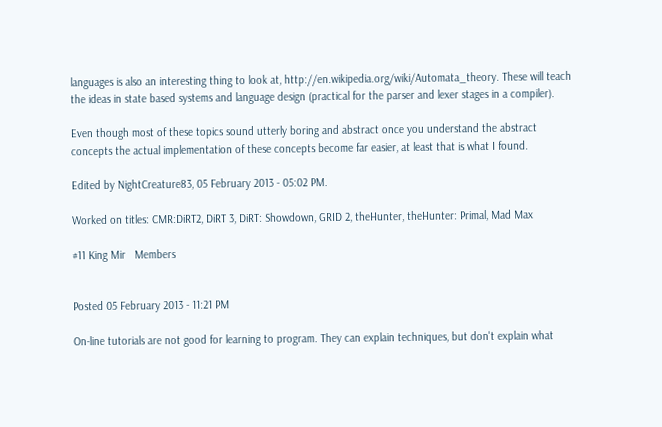languages is also an interesting thing to look at, http://en.wikipedia.org/wiki/Automata_theory. These will teach the ideas in state based systems and language design (practical for the parser and lexer stages in a compiler).

Even though most of these topics sound utterly boring and abstract once you understand the abstract concepts the actual implementation of these concepts become far easier, at least that is what I found.

Edited by NightCreature83, 05 February 2013 - 05:02 PM.

Worked on titles: CMR:DiRT2, DiRT 3, DiRT: Showdown, GRID 2, theHunter, theHunter: Primal, Mad Max

#11 King Mir   Members


Posted 05 February 2013 - 11:21 PM

On-line tutorials are not good for learning to program. They can explain techniques, but don't explain what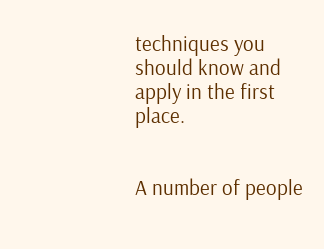techniques you should know and apply in the first place.


A number of people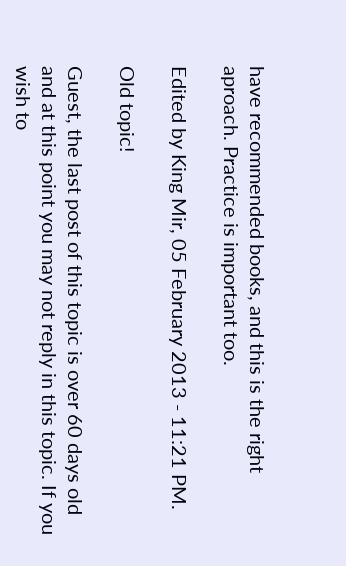have recommended books, and this is the right aproach. Practice is important too.

Edited by King Mir, 05 February 2013 - 11:21 PM.

Old topic!

Guest, the last post of this topic is over 60 days old and at this point you may not reply in this topic. If you wish to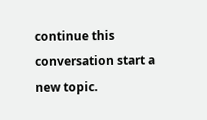continue this conversation start a new topic.